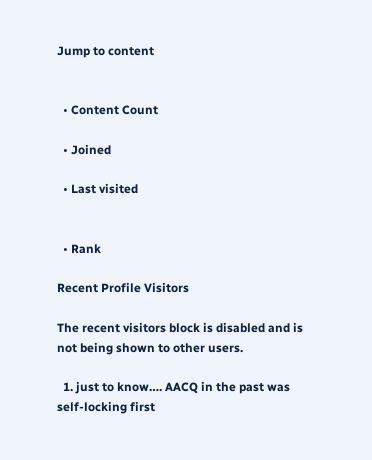Jump to content


  • Content Count

  • Joined

  • Last visited


  • Rank

Recent Profile Visitors

The recent visitors block is disabled and is not being shown to other users.

  1. just to know…. AACQ in the past was self-locking first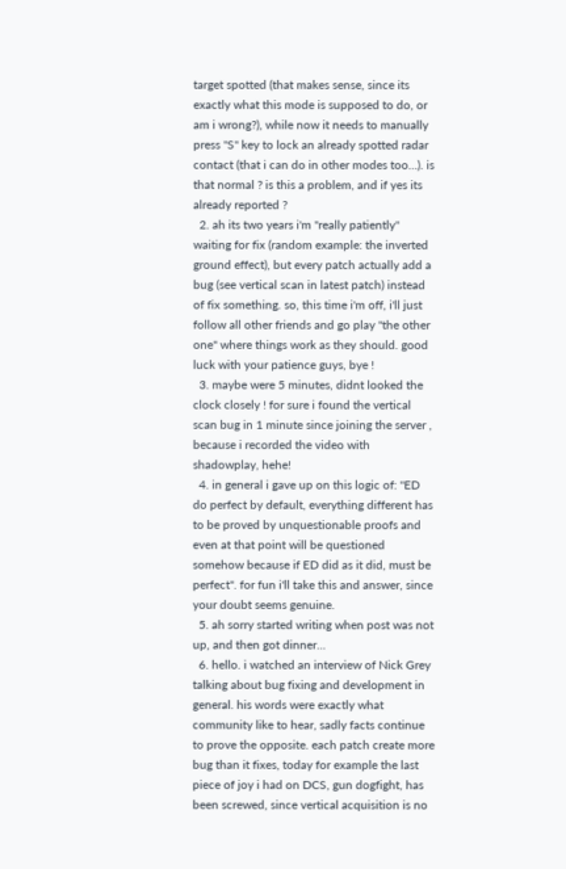target spotted (that makes sense, since its exactly what this mode is supposed to do, or am i wrong?), while now it needs to manually press "S" key to lock an already spotted radar contact (that i can do in other modes too…). is that normal ? is this a problem, and if yes its already reported ?
  2. ah its two years i'm "really patiently" waiting for fix (random example: the inverted ground effect), but every patch actually add a bug (see vertical scan in latest patch) instead of fix something. so, this time i'm off, i'll just follow all other friends and go play "the other one" where things work as they should. good luck with your patience guys, bye !
  3. maybe were 5 minutes, didnt looked the clock closely ! for sure i found the vertical scan bug in 1 minute since joining the server , because i recorded the video with shadowplay, hehe!
  4. in general i gave up on this logic of: "ED do perfect by default, everything different has to be proved by unquestionable proofs and even at that point will be questioned somehow because if ED did as it did, must be perfect". for fun i'll take this and answer, since your doubt seems genuine.
  5. ah sorry started writing when post was not up, and then got dinner...
  6. hello. i watched an interview of Nick Grey talking about bug fixing and development in general. his words were exactly what community like to hear, sadly facts continue to prove the opposite. each patch create more bug than it fixes, today for example the last piece of joy i had on DCS, gun dogfight, has been screwed, since vertical acquisition is no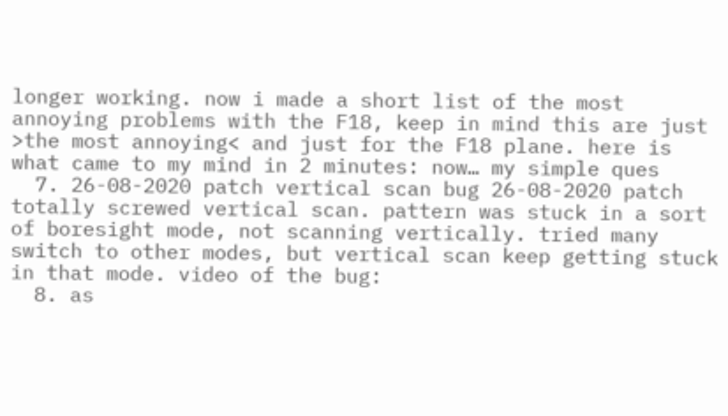longer working. now i made a short list of the most annoying problems with the F18, keep in mind this are just >the most annoying< and just for the F18 plane. here is what came to my mind in 2 minutes: now… my simple ques
  7. 26-08-2020 patch vertical scan bug 26-08-2020 patch totally screwed vertical scan. pattern was stuck in a sort of boresight mode, not scanning vertically. tried many switch to other modes, but vertical scan keep getting stuck in that mode. video of the bug:
  8. as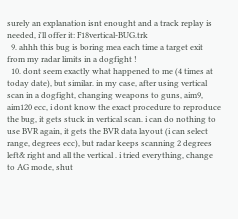surely an explanation isnt enought and a track replay is needed, i'll offer it: F18vertical-BUG.trk
  9. ahhh this bug is boring mea each time a target exit from my radar limits in a dogfight !
  10. dont seem exactly what happened to me (4 times at today date), but similar. in my case, after using vertical scan in a dogfight, changing weapons to guns, aim9, aim120 ecc, i dont know the exact procedure to reproduce the bug, it gets stuck in vertical scan. i can do nothing to use BVR again, it gets the BVR data layout (i can select range, degrees ecc), but radar keeps scanning 2 degrees left& right and all the vertical . i tried everything, change to AG mode, shut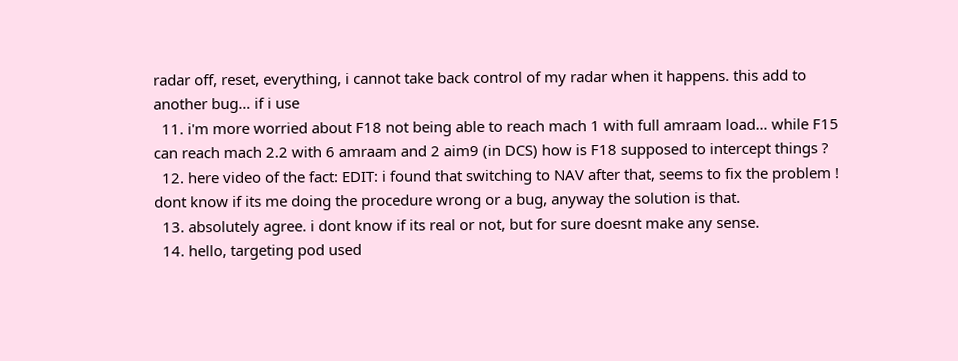radar off, reset, everything, i cannot take back control of my radar when it happens. this add to another bug… if i use
  11. i'm more worried about F18 not being able to reach mach 1 with full amraam load… while F15 can reach mach 2.2 with 6 amraam and 2 aim9 (in DCS) how is F18 supposed to intercept things ?
  12. here video of the fact: EDIT: i found that switching to NAV after that, seems to fix the problem ! dont know if its me doing the procedure wrong or a bug, anyway the solution is that.
  13. absolutely agree. i dont know if its real or not, but for sure doesnt make any sense.
  14. hello, targeting pod used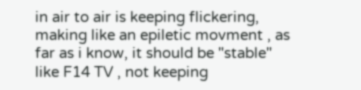in air to air is keeping flickering, making like an epiletic movment , as far as i know, it should be "stable" like F14 TV , not keeping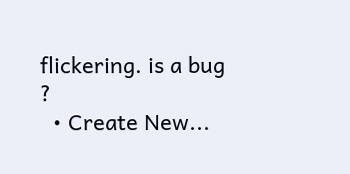flickering. is a bug ?
  • Create New...